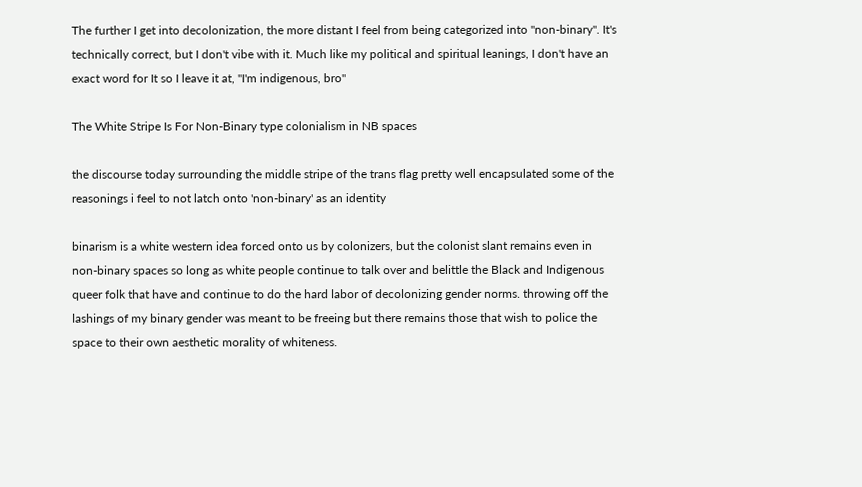The further I get into decolonization, the more distant I feel from being categorized into "non-binary". It's technically correct, but I don't vibe with it. Much like my political and spiritual leanings, I don't have an exact word for It so I leave it at, "I'm indigenous, bro"

The White Stripe Is For Non-Binary type colonialism in NB spaces

the discourse today surrounding the middle stripe of the trans flag pretty well encapsulated some of the reasonings i feel to not latch onto 'non-binary' as an identity

binarism is a white western idea forced onto us by colonizers, but the colonist slant remains even in non-binary spaces so long as white people continue to talk over and belittle the Black and Indigenous queer folk that have and continue to do the hard labor of decolonizing gender norms. throwing off the lashings of my binary gender was meant to be freeing but there remains those that wish to police the space to their own aesthetic morality of whiteness.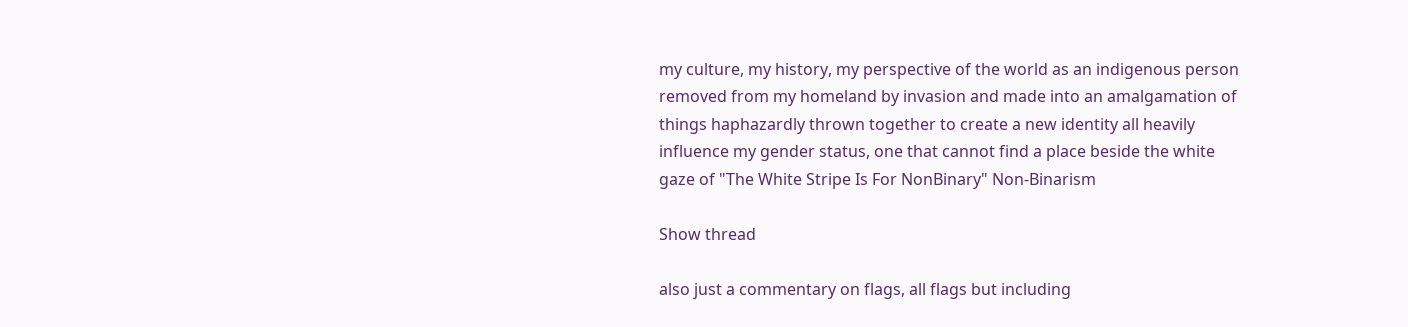my culture, my history, my perspective of the world as an indigenous person removed from my homeland by invasion and made into an amalgamation of things haphazardly thrown together to create a new identity all heavily influence my gender status, one that cannot find a place beside the white gaze of "The White Stripe Is For NonBinary" Non-Binarism

Show thread

also just a commentary on flags, all flags but including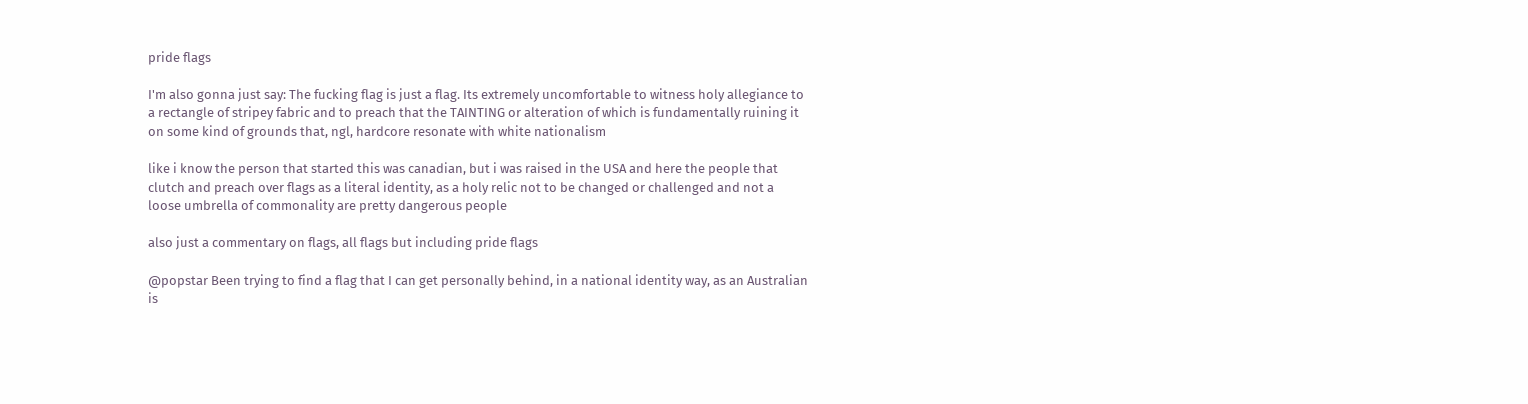pride flags

I'm also gonna just say: The fucking flag is just a flag. Its extremely uncomfortable to witness holy allegiance to a rectangle of stripey fabric and to preach that the TAINTING or alteration of which is fundamentally ruining it on some kind of grounds that, ngl, hardcore resonate with white nationalism

like i know the person that started this was canadian, but i was raised in the USA and here the people that clutch and preach over flags as a literal identity, as a holy relic not to be changed or challenged and not a loose umbrella of commonality are pretty dangerous people

also just a commentary on flags, all flags but including pride flags

@popstar Been trying to find a flag that I can get personally behind, in a national identity way, as an Australian is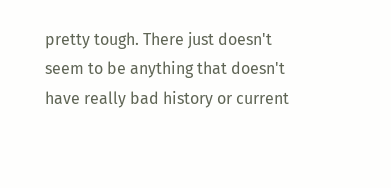pretty tough. There just doesn't seem to be anything that doesn't have really bad history or current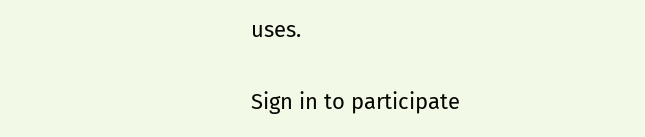uses.

Sign in to participate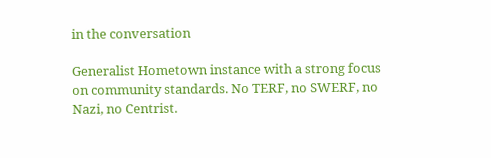in the conversation

Generalist Hometown instance with a strong focus on community standards. No TERF, no SWERF, no Nazi, no Centrist.